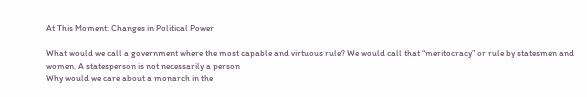At This Moment: Changes in Political Power

What would we call a government where the most capable and virtuous rule? We would call that “meritocracy” or rule by statesmen and women. A statesperson is not necessarily a person
Why would we care about a monarch in the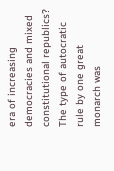era of increasing democracies and mixed constitutional republics? The type of autocratic rule by one great monarch was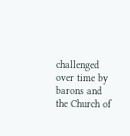challenged over time by barons and the Church of